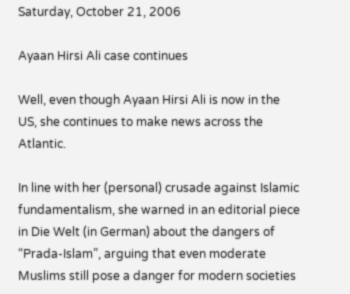Saturday, October 21, 2006

Ayaan Hirsi Ali case continues

Well, even though Ayaan Hirsi Ali is now in the US, she continues to make news across the Atlantic.

In line with her (personal) crusade against Islamic fundamentalism, she warned in an editorial piece in Die Welt (in German) about the dangers of “Prada-Islam”, arguing that even moderate Muslims still pose a danger for modern societies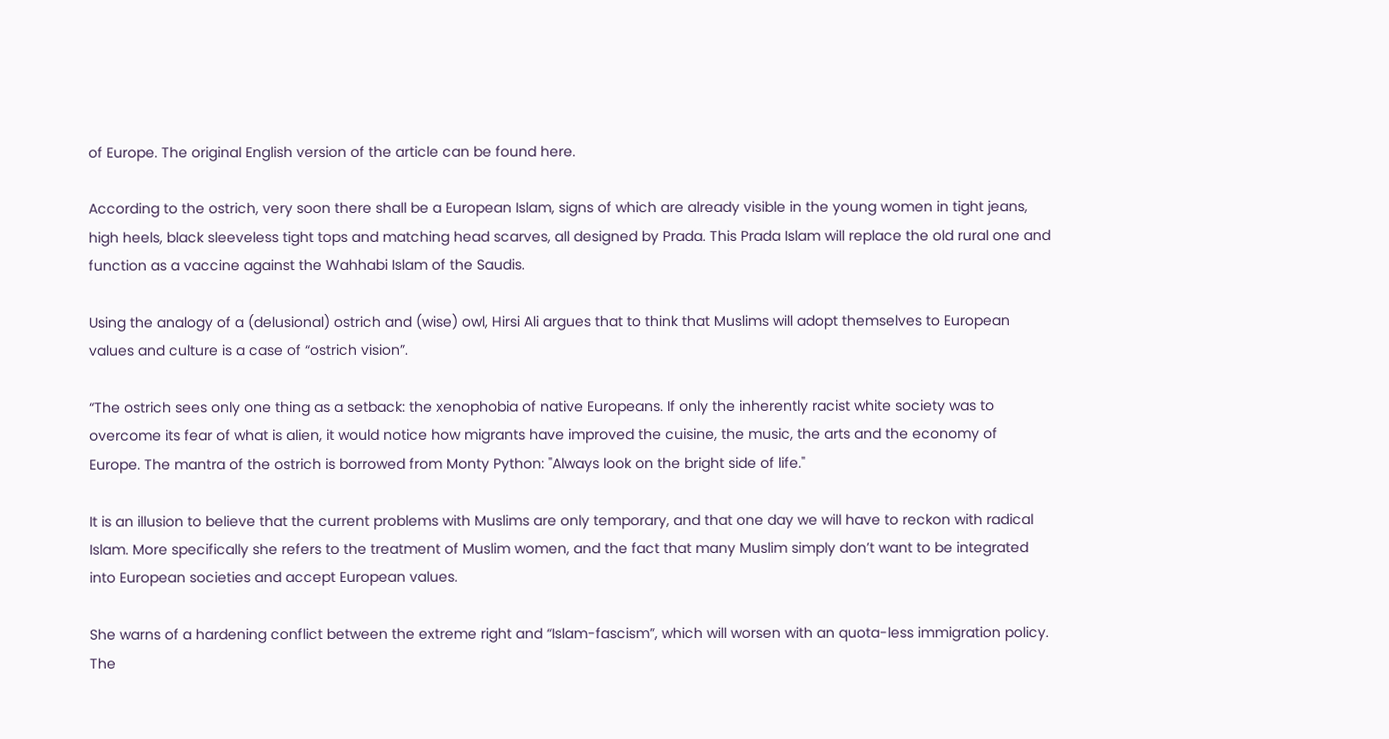of Europe. The original English version of the article can be found here.

According to the ostrich, very soon there shall be a European Islam, signs of which are already visible in the young women in tight jeans, high heels, black sleeveless tight tops and matching head scarves, all designed by Prada. This Prada Islam will replace the old rural one and function as a vaccine against the Wahhabi Islam of the Saudis.

Using the analogy of a (delusional) ostrich and (wise) owl, Hirsi Ali argues that to think that Muslims will adopt themselves to European values and culture is a case of “ostrich vision”.

“The ostrich sees only one thing as a setback: the xenophobia of native Europeans. If only the inherently racist white society was to overcome its fear of what is alien, it would notice how migrants have improved the cuisine, the music, the arts and the economy of Europe. The mantra of the ostrich is borrowed from Monty Python: "Always look on the bright side of life."

It is an illusion to believe that the current problems with Muslims are only temporary, and that one day we will have to reckon with radical Islam. More specifically she refers to the treatment of Muslim women, and the fact that many Muslim simply don’t want to be integrated into European societies and accept European values.

She warns of a hardening conflict between the extreme right and “Islam-fascism”, which will worsen with an quota-less immigration policy. The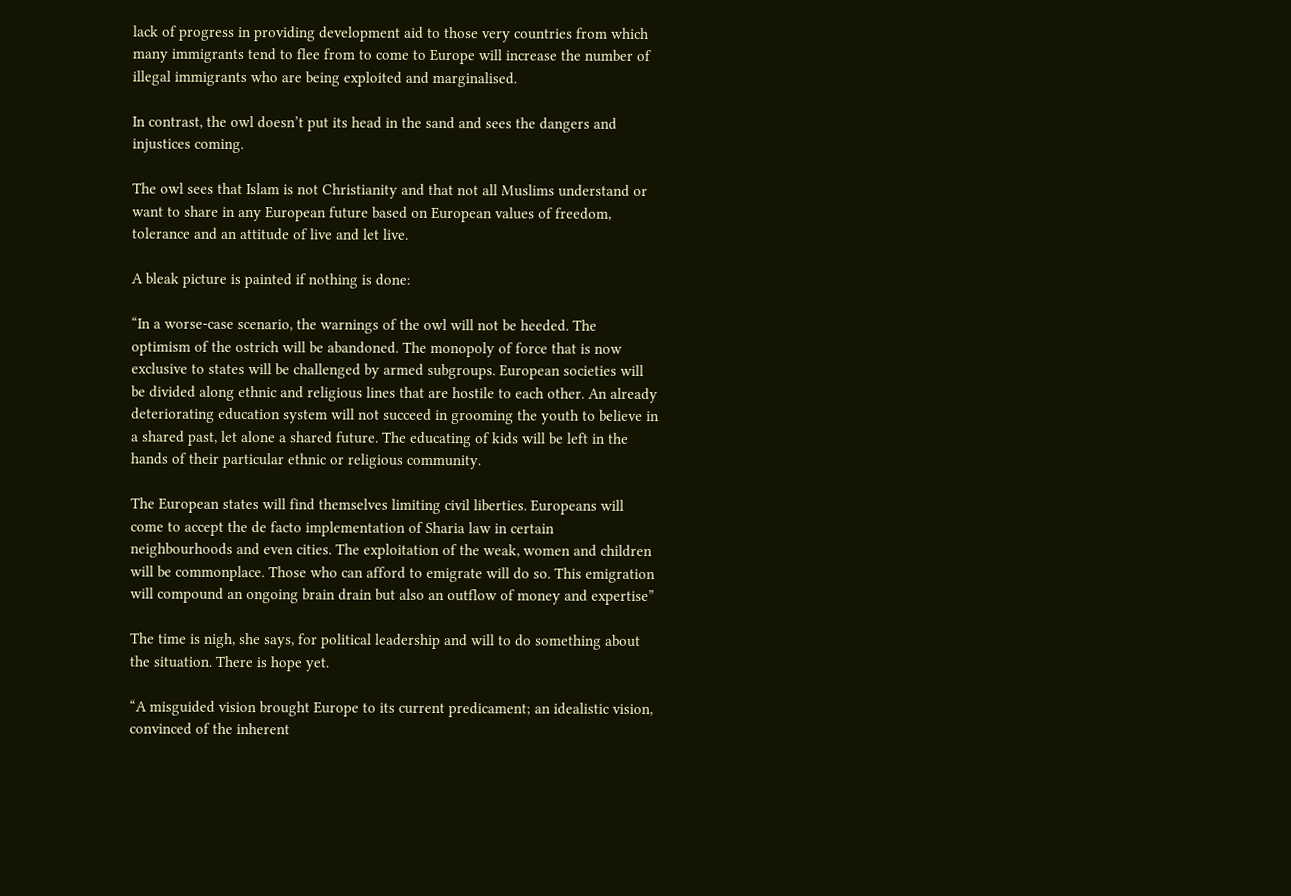lack of progress in providing development aid to those very countries from which many immigrants tend to flee from to come to Europe will increase the number of illegal immigrants who are being exploited and marginalised.

In contrast, the owl doesn’t put its head in the sand and sees the dangers and injustices coming.

The owl sees that Islam is not Christianity and that not all Muslims understand or want to share in any European future based on European values of freedom, tolerance and an attitude of live and let live.

A bleak picture is painted if nothing is done:

“In a worse-case scenario, the warnings of the owl will not be heeded. The optimism of the ostrich will be abandoned. The monopoly of force that is now exclusive to states will be challenged by armed subgroups. European societies will be divided along ethnic and religious lines that are hostile to each other. An already deteriorating education system will not succeed in grooming the youth to believe in a shared past, let alone a shared future. The educating of kids will be left in the hands of their particular ethnic or religious community.

The European states will find themselves limiting civil liberties. Europeans will come to accept the de facto implementation of Sharia law in certain neighbourhoods and even cities. The exploitation of the weak, women and children will be commonplace. Those who can afford to emigrate will do so. This emigration will compound an ongoing brain drain but also an outflow of money and expertise”

The time is nigh, she says, for political leadership and will to do something about the situation. There is hope yet.

“A misguided vision brought Europe to its current predicament; an idealistic vision, convinced of the inherent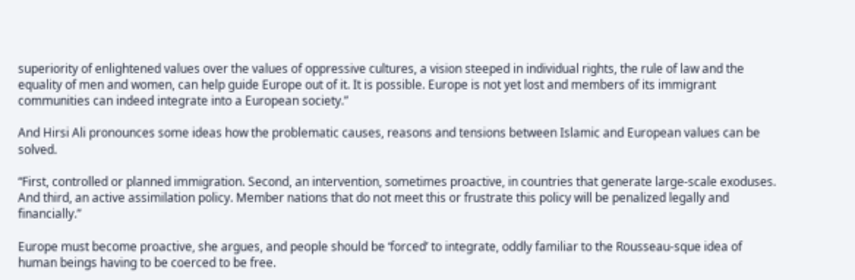superiority of enlightened values over the values of oppressive cultures, a vision steeped in individual rights, the rule of law and the equality of men and women, can help guide Europe out of it. It is possible. Europe is not yet lost and members of its immigrant communities can indeed integrate into a European society.”

And Hirsi Ali pronounces some ideas how the problematic causes, reasons and tensions between Islamic and European values can be solved.

“First, controlled or planned immigration. Second, an intervention, sometimes proactive, in countries that generate large-scale exoduses. And third, an active assimilation policy. Member nations that do not meet this or frustrate this policy will be penalized legally and financially.”

Europe must become proactive, she argues, and people should be ‘forced’ to integrate, oddly familiar to the Rousseau-sque idea of human beings having to be coerced to be free.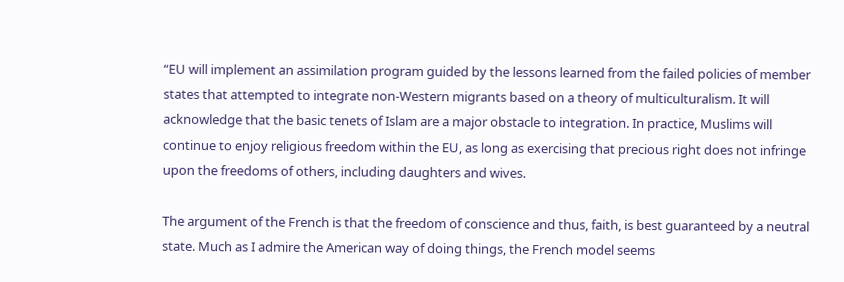“EU will implement an assimilation program guided by the lessons learned from the failed policies of member states that attempted to integrate non-Western migrants based on a theory of multiculturalism. It will acknowledge that the basic tenets of Islam are a major obstacle to integration. In practice, Muslims will continue to enjoy religious freedom within the EU, as long as exercising that precious right does not infringe upon the freedoms of others, including daughters and wives.

The argument of the French is that the freedom of conscience and thus, faith, is best guaranteed by a neutral state. Much as I admire the American way of doing things, the French model seems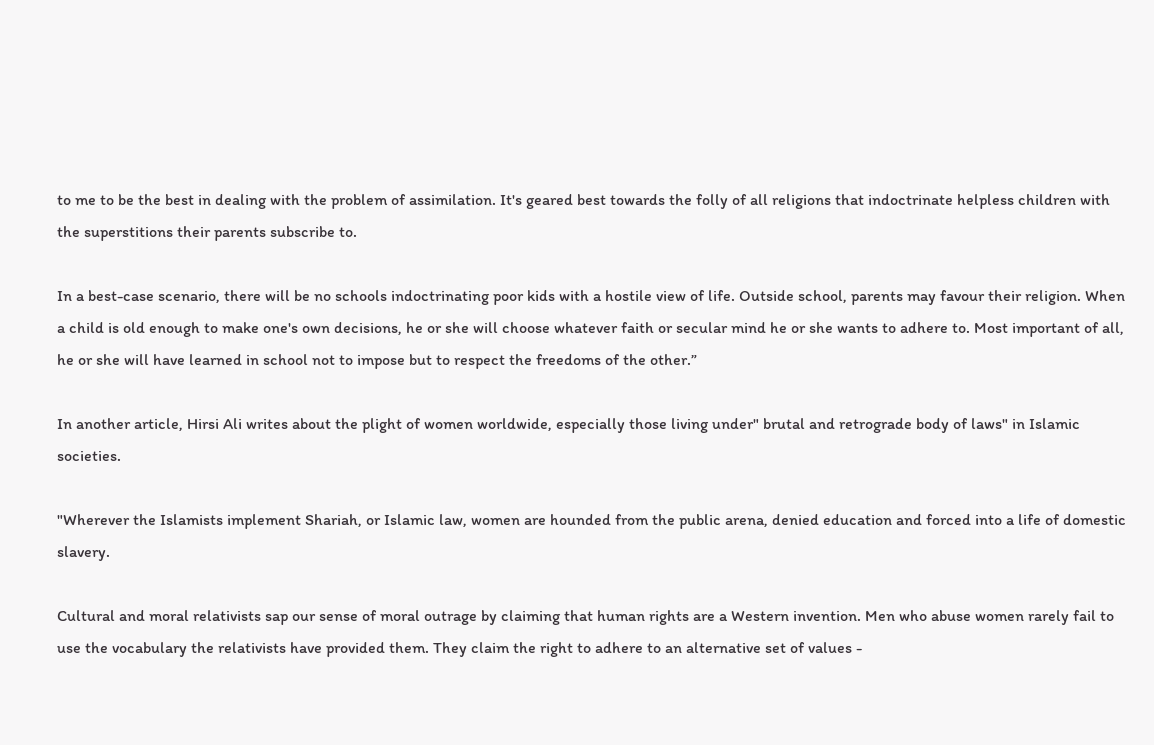to me to be the best in dealing with the problem of assimilation. It's geared best towards the folly of all religions that indoctrinate helpless children with the superstitions their parents subscribe to.

In a best-case scenario, there will be no schools indoctrinating poor kids with a hostile view of life. Outside school, parents may favour their religion. When a child is old enough to make one's own decisions, he or she will choose whatever faith or secular mind he or she wants to adhere to. Most important of all, he or she will have learned in school not to impose but to respect the freedoms of the other.”

In another article, Hirsi Ali writes about the plight of women worldwide, especially those living under" brutal and retrograde body of laws" in Islamic societies.

"Wherever the Islamists implement Shariah, or Islamic law, women are hounded from the public arena, denied education and forced into a life of domestic slavery.

Cultural and moral relativists sap our sense of moral outrage by claiming that human rights are a Western invention. Men who abuse women rarely fail to use the vocabulary the relativists have provided them. They claim the right to adhere to an alternative set of values -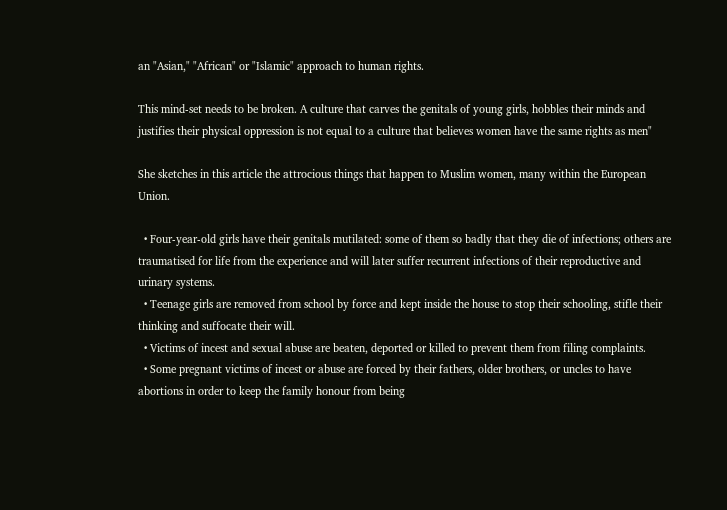an "Asian," "African" or "Islamic" approach to human rights.

This mind-set needs to be broken. A culture that carves the genitals of young girls, hobbles their minds and justifies their physical oppression is not equal to a culture that believes women have the same rights as men"

She sketches in this article the attrocious things that happen to Muslim women, many within the European Union.

  • Four-year-old girls have their genitals mutilated: some of them so badly that they die of infections; others are traumatised for life from the experience and will later suffer recurrent infections of their reproductive and urinary systems.
  • Teenage girls are removed from school by force and kept inside the house to stop their schooling, stifle their thinking and suffocate their will.
  • Victims of incest and sexual abuse are beaten, deported or killed to prevent them from filing complaints.
  • Some pregnant victims of incest or abuse are forced by their fathers, older brothers, or uncles to have abortions in order to keep the family honour from being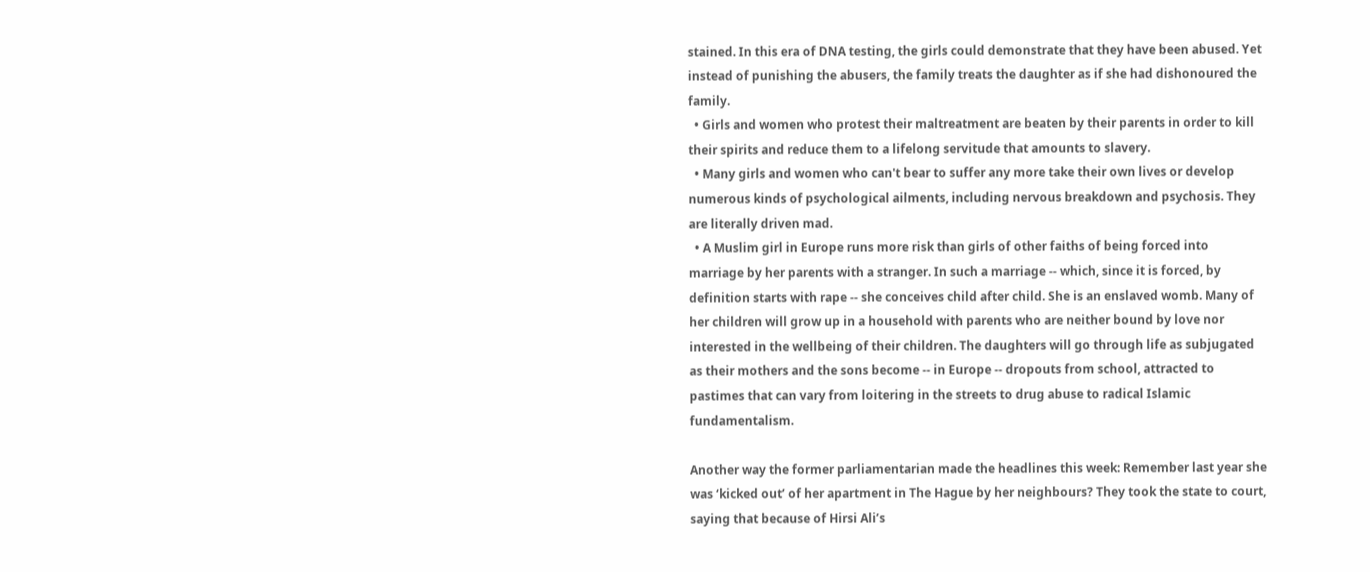stained. In this era of DNA testing, the girls could demonstrate that they have been abused. Yet instead of punishing the abusers, the family treats the daughter as if she had dishonoured the family.
  • Girls and women who protest their maltreatment are beaten by their parents in order to kill their spirits and reduce them to a lifelong servitude that amounts to slavery.
  • Many girls and women who can't bear to suffer any more take their own lives or develop numerous kinds of psychological ailments, including nervous breakdown and psychosis. They are literally driven mad.
  • A Muslim girl in Europe runs more risk than girls of other faiths of being forced into marriage by her parents with a stranger. In such a marriage -- which, since it is forced, by definition starts with rape -- she conceives child after child. She is an enslaved womb. Many of her children will grow up in a household with parents who are neither bound by love nor interested in the wellbeing of their children. The daughters will go through life as subjugated as their mothers and the sons become -- in Europe -- dropouts from school, attracted to pastimes that can vary from loitering in the streets to drug abuse to radical Islamic fundamentalism.

Another way the former parliamentarian made the headlines this week: Remember last year she was ‘kicked out’ of her apartment in The Hague by her neighbours? They took the state to court, saying that because of Hirsi Ali’s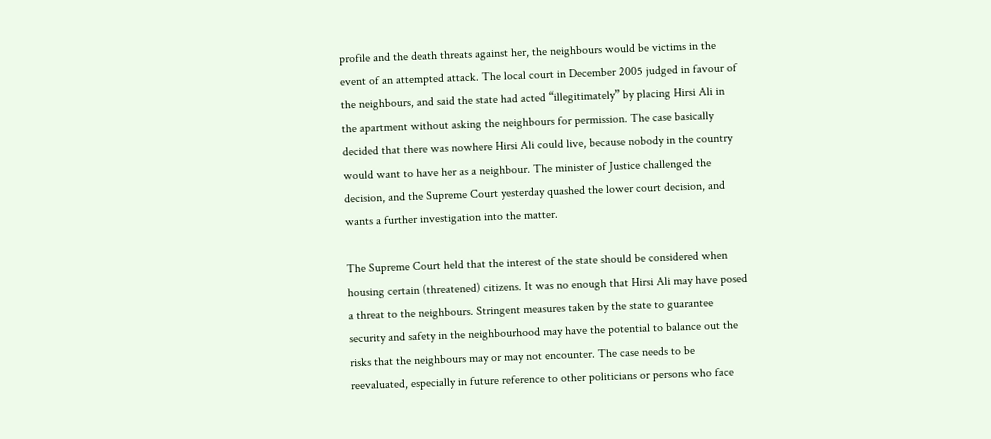profile and the death threats against her, the neighbours would be victims in the event of an attempted attack. The local court in December 2005 judged in favour of the neighbours, and said the state had acted “illegitimately” by placing Hirsi Ali in the apartment without asking the neighbours for permission. The case basically decided that there was nowhere Hirsi Ali could live, because nobody in the country would want to have her as a neighbour. The minister of Justice challenged the decision, and the Supreme Court yesterday quashed the lower court decision, and wants a further investigation into the matter.

The Supreme Court held that the interest of the state should be considered when housing certain (threatened) citizens. It was no enough that Hirsi Ali may have posed a threat to the neighbours. Stringent measures taken by the state to guarantee security and safety in the neighbourhood may have the potential to balance out the risks that the neighbours may or may not encounter. The case needs to be reevaluated, especially in future reference to other politicians or persons who face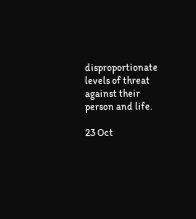disproportionate levels of threat against their person and life.

23 Oct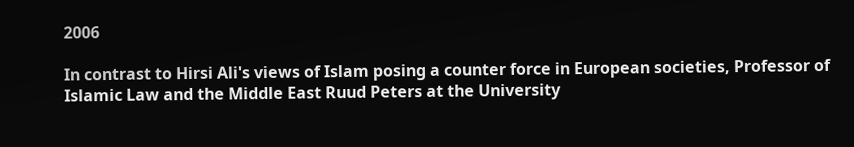2006

In contrast to Hirsi Ali's views of Islam posing a counter force in European societies, Professor of Islamic Law and the Middle East Ruud Peters at the University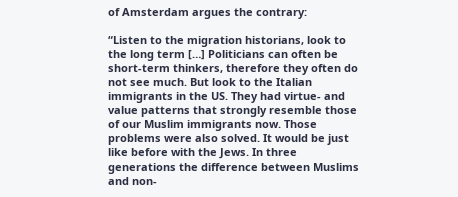of Amsterdam argues the contrary:

“Listen to the migration historians, look to the long term […] Politicians can often be short-term thinkers, therefore they often do not see much. But look to the Italian immigrants in the US. They had virtue- and value patterns that strongly resemble those of our Muslim immigrants now. Those problems were also solved. It would be just like before with the Jews. In three generations the difference between Muslims and non-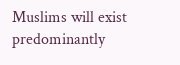Muslims will exist predominantly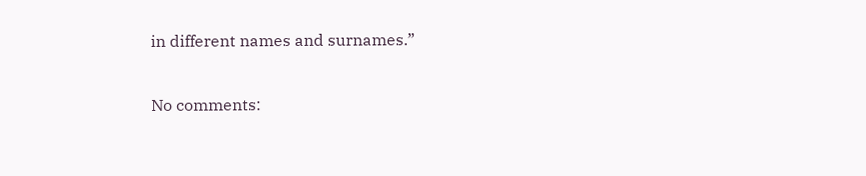in different names and surnames.”

No comments: